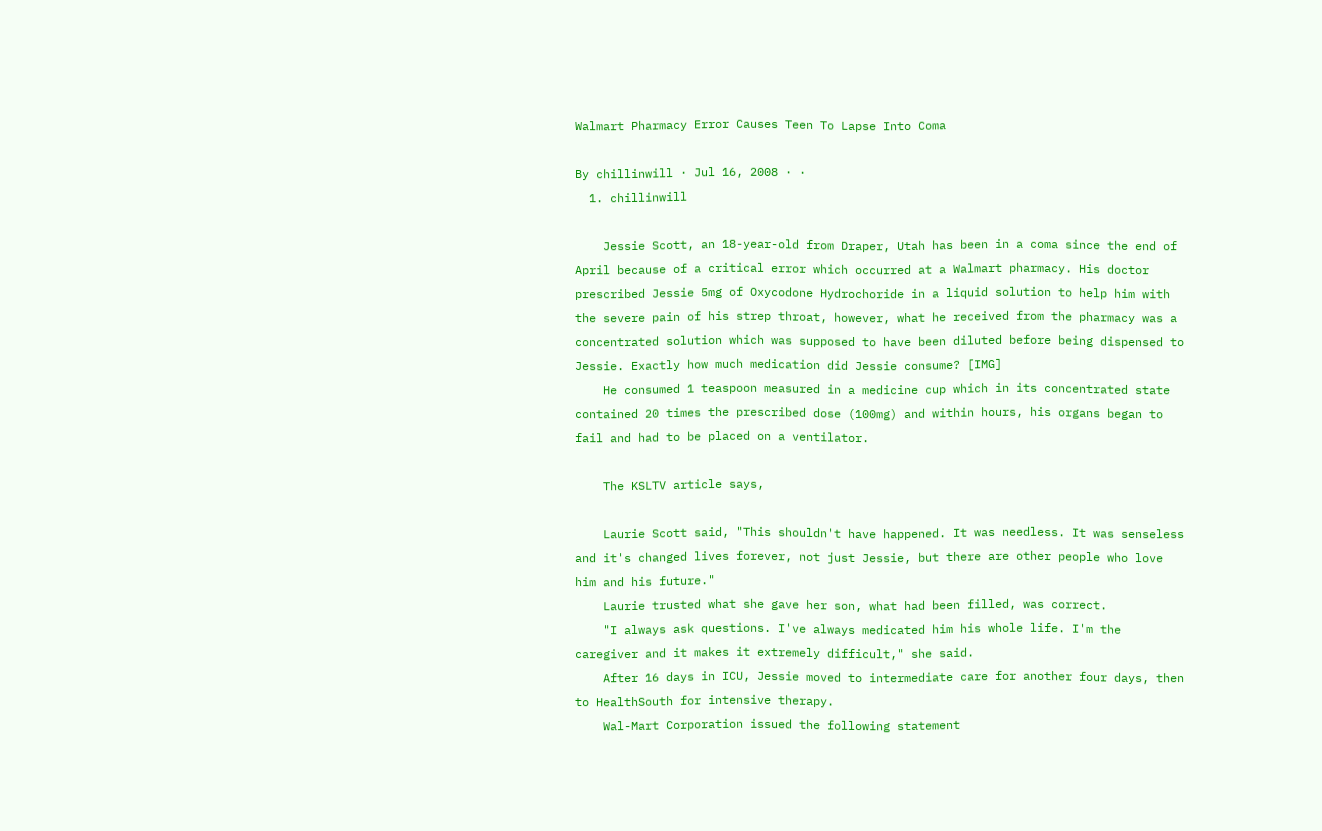Walmart Pharmacy Error Causes Teen To Lapse Into Coma

By chillinwill · Jul 16, 2008 · ·
  1. chillinwill

    Jessie Scott, an 18-year-old from Draper, Utah has been in a coma since the end of April because of a critical error which occurred at a Walmart pharmacy. His doctor prescribed Jessie 5mg of Oxycodone Hydrochoride in a liquid solution to help him with the severe pain of his strep throat, however, what he received from the pharmacy was a concentrated solution which was supposed to have been diluted before being dispensed to Jessie. Exactly how much medication did Jessie consume? [IMG]
    He consumed 1 teaspoon measured in a medicine cup which in its concentrated state contained 20 times the prescribed dose (100mg) and within hours, his organs began to fail and had to be placed on a ventilator.

    The KSLTV article says,

    Laurie Scott said, "This shouldn't have happened. It was needless. It was senseless and it's changed lives forever, not just Jessie, but there are other people who love him and his future."
    Laurie trusted what she gave her son, what had been filled, was correct.
    "I always ask questions. I've always medicated him his whole life. I'm the caregiver and it makes it extremely difficult," she said.
    After 16 days in ICU, Jessie moved to intermediate care for another four days, then to HealthSouth for intensive therapy.
    Wal-Mart Corporation issued the following statement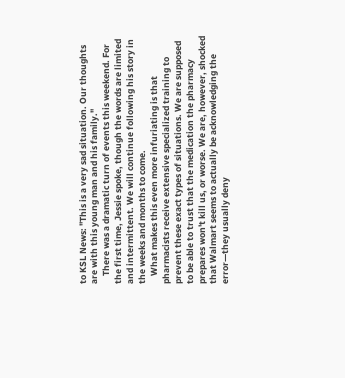to KSL News: "This is a very sad situation. Our thoughts are with this young man and his family."
    There was a dramatic turn of events this weekend. For the first time, Jessie spoke, though the words are limited and intermittent. We will continue following his story in the weeks and months to come.
    What makes this even more infuriating is that pharmacists receive extensive specialized training to prevent these exact types of situations. We are supposed to be able to trust that the medication the pharmacy prepares won't kill us, or worse. We are, however, shocked that Walmart seems to actually be acknowledging the error—they usually deny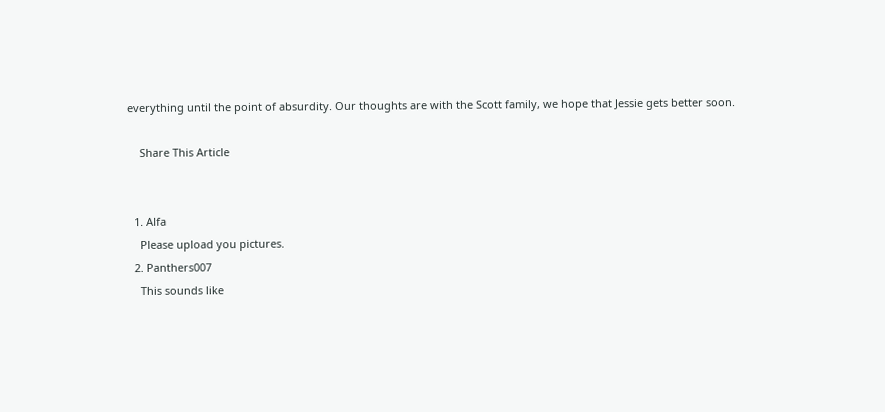everything until the point of absurdity. Our thoughts are with the Scott family, we hope that Jessie gets better soon.

    Share This Article


  1. Alfa
    Please upload you pictures.
  2. Panthers007
    This sounds like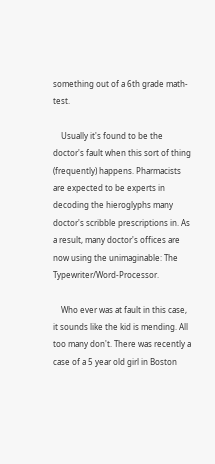something out of a 6th grade math-test.

    Usually it's found to be the doctor's fault when this sort of thing (frequently) happens. Pharmacists are expected to be experts in decoding the hieroglyphs many doctor's scribble prescriptions in. As a result, many doctor's offices are now using the unimaginable: The Typewriter/Word-Processor.

    Who ever was at fault in this case, it sounds like the kid is mending. All too many don't. There was recently a case of a 5 year old girl in Boston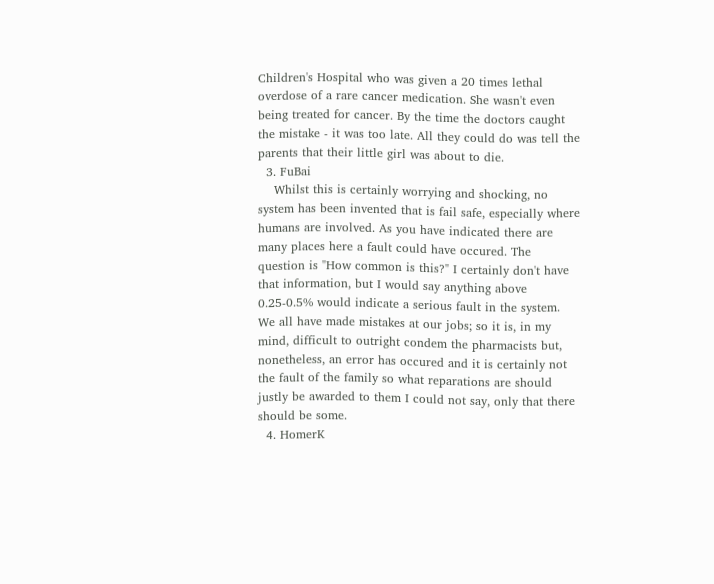Children's Hospital who was given a 20 times lethal overdose of a rare cancer medication. She wasn't even being treated for cancer. By the time the doctors caught the mistake - it was too late. All they could do was tell the parents that their little girl was about to die.
  3. FuBai
    Whilst this is certainly worrying and shocking, no system has been invented that is fail safe, especially where humans are involved. As you have indicated there are many places here a fault could have occured. The question is "How common is this?" I certainly don't have that information, but I would say anything above 0.25-0.5% would indicate a serious fault in the system. We all have made mistakes at our jobs; so it is, in my mind, difficult to outright condem the pharmacists but, nonetheless, an error has occured and it is certainly not the fault of the family so what reparations are should justly be awarded to them I could not say, only that there should be some.
  4. HomerK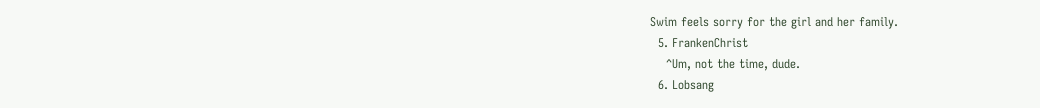Swim feels sorry for the girl and her family.
  5. FrankenChrist
    ^Um, not the time, dude.
  6. Lobsang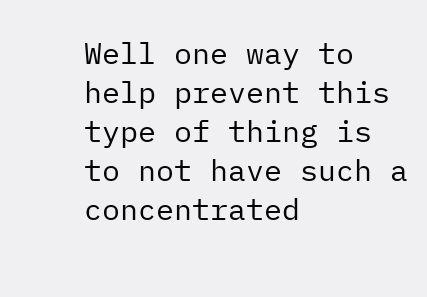Well one way to help prevent this type of thing is to not have such a concentrated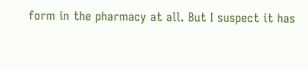form in the pharmacy at all. But I suspect it has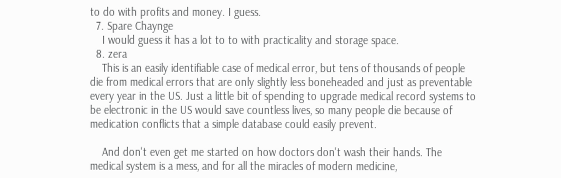to do with profits and money. I guess.
  7. Spare Chaynge
    I would guess it has a lot to to with practicality and storage space.
  8. zera
    This is an easily identifiable case of medical error, but tens of thousands of people die from medical errors that are only slightly less boneheaded and just as preventable every year in the US. Just a little bit of spending to upgrade medical record systems to be electronic in the US would save countless lives, so many people die because of medication conflicts that a simple database could easily prevent.

    And don't even get me started on how doctors don't wash their hands. The medical system is a mess, and for all the miracles of modern medicine,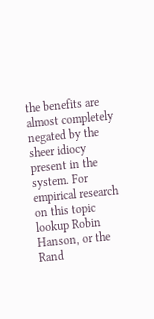the benefits are almost completely negated by the sheer idiocy present in the system. For empirical research on this topic lookup Robin Hanson, or the Rand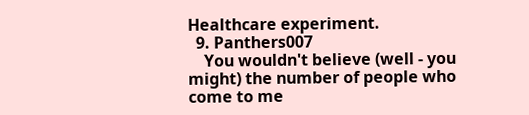Healthcare experiment.
  9. Panthers007
    You wouldn't believe (well - you might) the number of people who come to me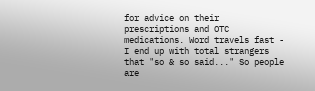for advice on their prescriptions and OTC medications. Word travels fast - I end up with total strangers that "so & so said..." So people are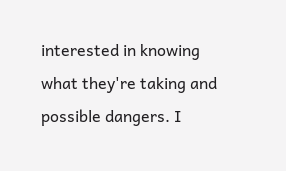interested in knowing what they're taking and possible dangers. I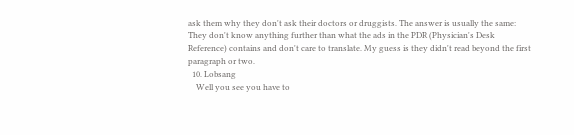ask them why they don't ask their doctors or druggists. The answer is usually the same: They don't know anything further than what the ads in the PDR (Physician's Desk Reference) contains and don't care to translate. My guess is they didn't read beyond the first paragraph or two.
  10. Lobsang
    Well you see you have to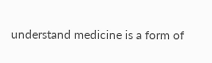understand medicine is a form of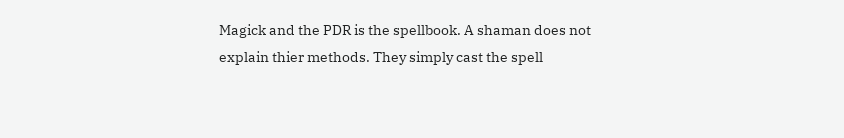Magick and the PDR is the spellbook. A shaman does not explain thier methods. They simply cast the spell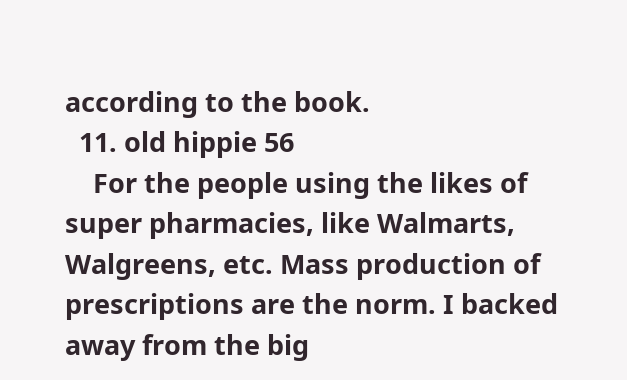according to the book.
  11. old hippie 56
    For the people using the likes of super pharmacies, like Walmarts, Walgreens, etc. Mass production of prescriptions are the norm. I backed away from the big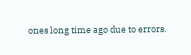ones long time ago due to errors.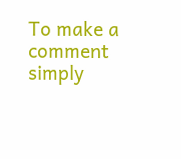To make a comment simply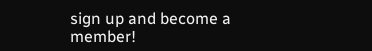sign up and become a member!